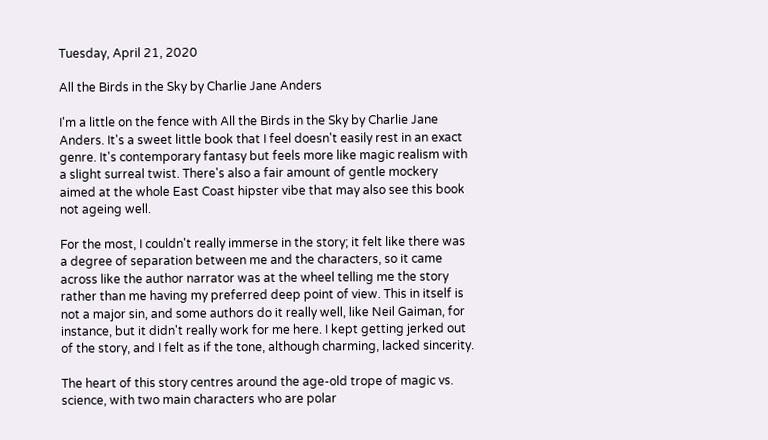Tuesday, April 21, 2020

All the Birds in the Sky by Charlie Jane Anders

I'm a little on the fence with All the Birds in the Sky by Charlie Jane Anders. It's a sweet little book that I feel doesn't easily rest in an exact genre. It's contemporary fantasy but feels more like magic realism with a slight surreal twist. There's also a fair amount of gentle mockery aimed at the whole East Coast hipster vibe that may also see this book not ageing well.

For the most, I couldn't really immerse in the story; it felt like there was a degree of separation between me and the characters, so it came across like the author narrator was at the wheel telling me the story rather than me having my preferred deep point of view. This in itself is not a major sin, and some authors do it really well, like Neil Gaiman, for instance, but it didn't really work for me here. I kept getting jerked out of the story, and I felt as if the tone, although charming, lacked sincerity.

The heart of this story centres around the age-old trope of magic vs. science, with two main characters who are polar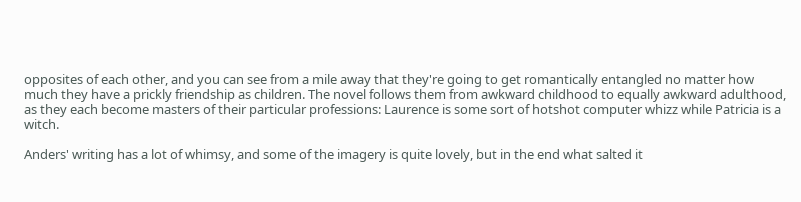opposites of each other, and you can see from a mile away that they're going to get romantically entangled no matter how much they have a prickly friendship as children. The novel follows them from awkward childhood to equally awkward adulthood, as they each become masters of their particular professions: Laurence is some sort of hotshot computer whizz while Patricia is a witch.

Anders' writing has a lot of whimsy, and some of the imagery is quite lovely, but in the end what salted it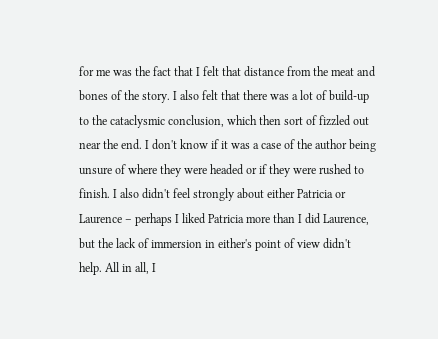for me was the fact that I felt that distance from the meat and bones of the story. I also felt that there was a lot of build-up to the cataclysmic conclusion, which then sort of fizzled out near the end. I don't know if it was a case of the author being unsure of where they were headed or if they were rushed to finish. I also didn't feel strongly about either Patricia or Laurence – perhaps I liked Patricia more than I did Laurence, but the lack of immersion in either's point of view didn't help. All in all, I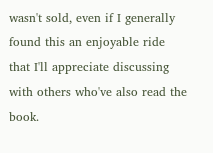wasn't sold, even if I generally found this an enjoyable ride that I'll appreciate discussing with others who've also read the book.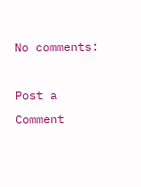No comments:

Post a Comment